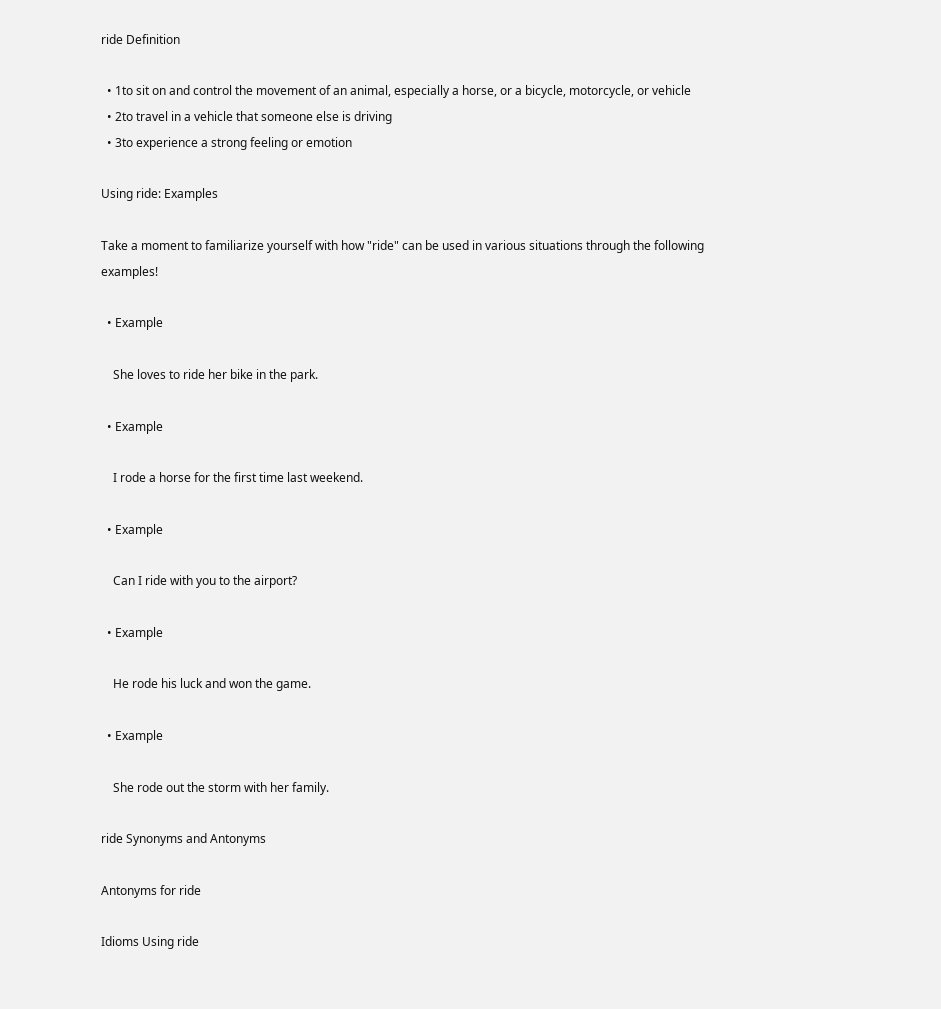ride Definition

  • 1to sit on and control the movement of an animal, especially a horse, or a bicycle, motorcycle, or vehicle
  • 2to travel in a vehicle that someone else is driving
  • 3to experience a strong feeling or emotion

Using ride: Examples

Take a moment to familiarize yourself with how "ride" can be used in various situations through the following examples!

  • Example

    She loves to ride her bike in the park.

  • Example

    I rode a horse for the first time last weekend.

  • Example

    Can I ride with you to the airport?

  • Example

    He rode his luck and won the game.

  • Example

    She rode out the storm with her family.

ride Synonyms and Antonyms

Antonyms for ride

Idioms Using ride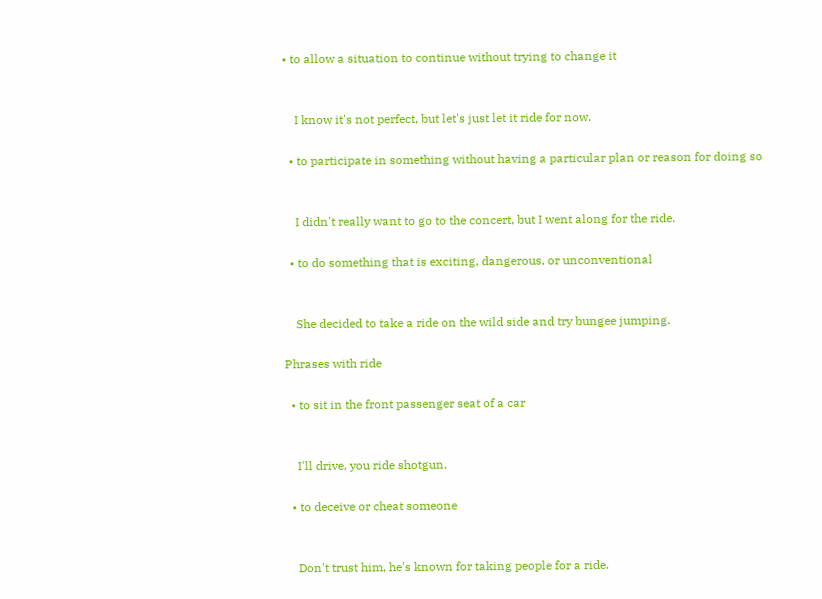• to allow a situation to continue without trying to change it


    I know it's not perfect, but let's just let it ride for now.

  • to participate in something without having a particular plan or reason for doing so


    I didn't really want to go to the concert, but I went along for the ride.

  • to do something that is exciting, dangerous, or unconventional


    She decided to take a ride on the wild side and try bungee jumping.

Phrases with ride

  • to sit in the front passenger seat of a car


    I'll drive, you ride shotgun.

  • to deceive or cheat someone


    Don't trust him, he's known for taking people for a ride.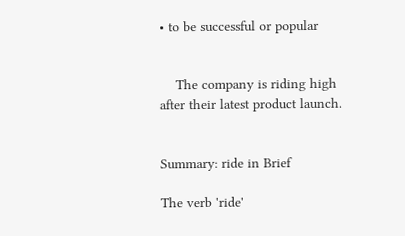• to be successful or popular


    The company is riding high after their latest product launch.


Summary: ride in Brief

The verb 'ride'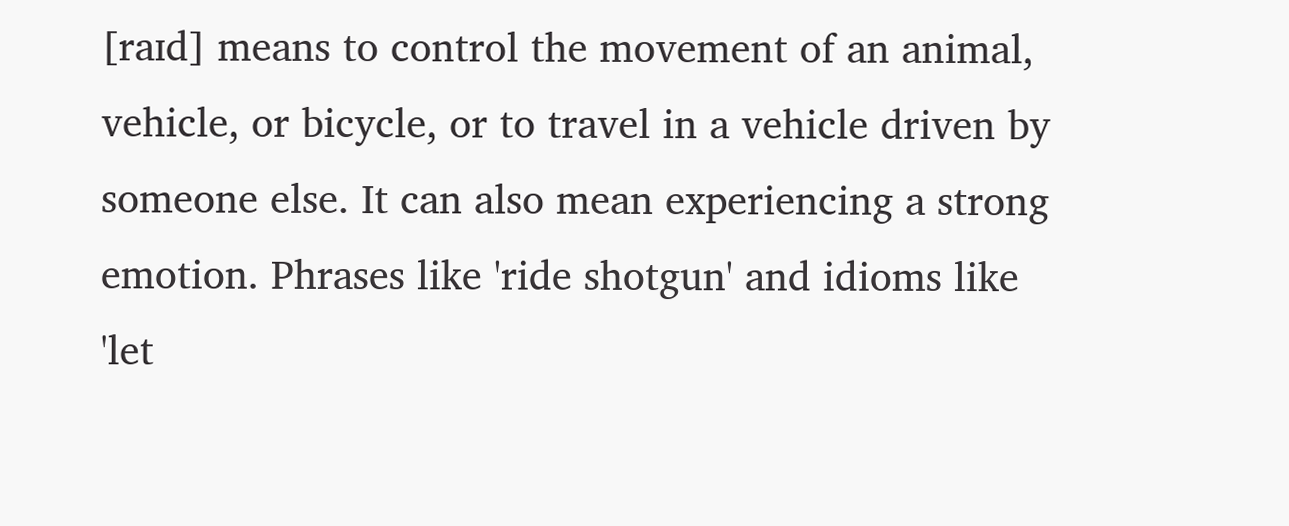[raɪd] means to control the movement of an animal, vehicle, or bicycle, or to travel in a vehicle driven by someone else. It can also mean experiencing a strong emotion. Phrases like 'ride shotgun' and idioms like 'let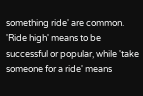something ride' are common. 'Ride high' means to be successful or popular, while 'take someone for a ride' means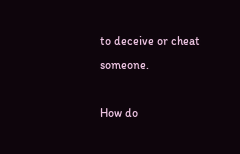to deceive or cheat someone.

How do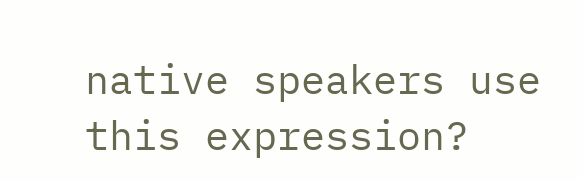native speakers use this expression?